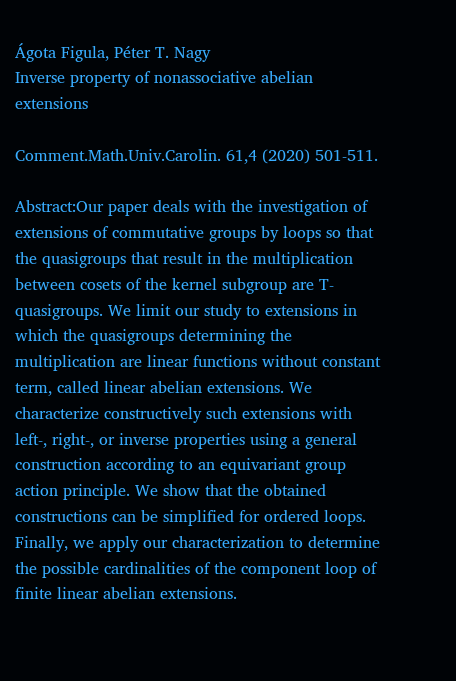Ágota Figula, Péter T. Nagy
Inverse property of nonassociative abelian extensions

Comment.Math.Univ.Carolin. 61,4 (2020) 501-511.

Abstract:Our paper deals with the investigation of extensions of commutative groups by loops so that the quasigroups that result in the multiplication between cosets of the kernel subgroup are T-quasigroups. We limit our study to extensions in which the quasigroups determining the multiplication are linear functions without constant term, called linear abelian extensions. We characterize constructively such extensions with left-, right-, or inverse properties using a general construction according to an equivariant group action principle. We show that the obtained constructions can be simplified for ordered loops. Finally, we apply our characterization to determine the possible cardinalities of the component loop of finite linear abelian extensions.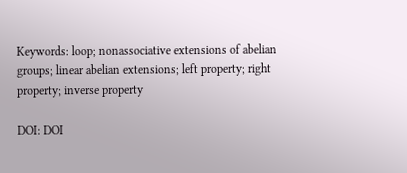Keywords: loop; nonassociative extensions of abelian groups; linear abelian extensions; left property; right property; inverse property

DOI: DOI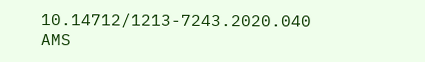10.14712/1213-7243.2020.040
AMS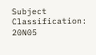Subject Classification: 20N05